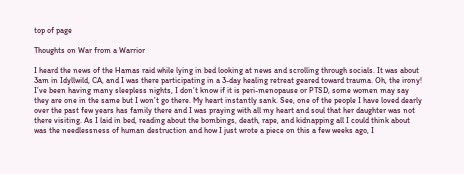top of page

Thoughts on War from a Warrior

I heard the news of the Hamas raid while lying in bed looking at news and scrolling through socials. It was about 3am in Idyllwild, CA, and I was there participating in a 3-day healing retreat geared toward trauma. Oh, the irony! I’ve been having many sleepless nights, I don’t know if it is peri-menopause or PTSD, some women may say they are one in the same but I won’t go there. My heart instantly sank. See, one of the people I have loved dearly over the past few years has family there and I was praying with all my heart and soul that her daughter was not there visiting. As I laid in bed, reading about the bombings, death, rape, and kidnapping all I could think about was the needlessness of human destruction and how I just wrote a piece on this a few weeks ago, I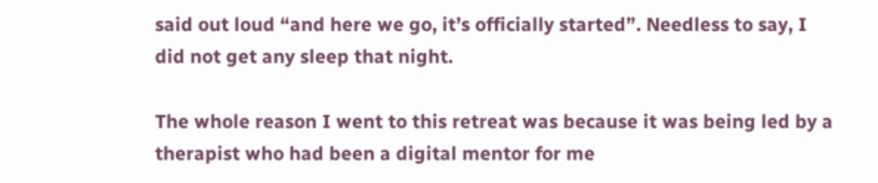said out loud “and here we go, it’s officially started”. Needless to say, I did not get any sleep that night.

The whole reason I went to this retreat was because it was being led by a therapist who had been a digital mentor for me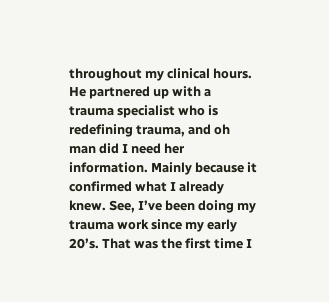throughout my clinical hours. He partnered up with a trauma specialist who is redefining trauma, and oh man did I need her information. Mainly because it confirmed what I already knew. See, I’ve been doing my trauma work since my early 20’s. That was the first time I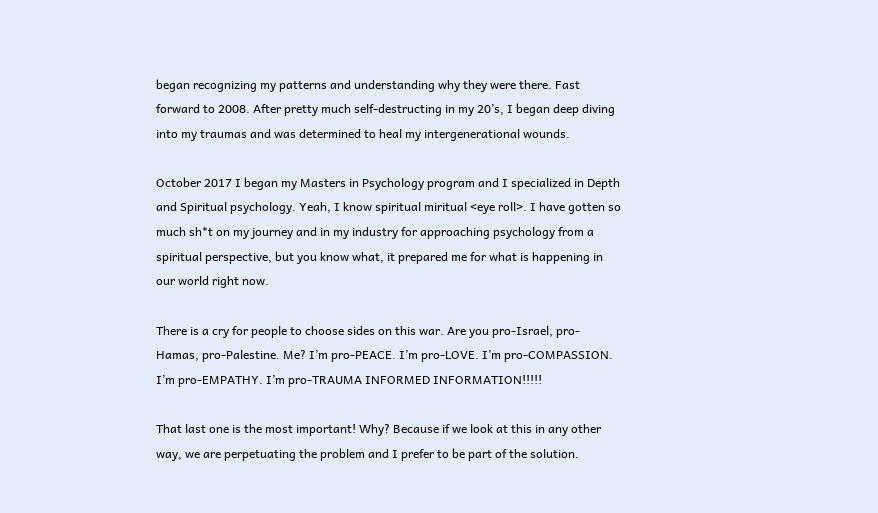began recognizing my patterns and understanding why they were there. Fast forward to 2008. After pretty much self-destructing in my 20’s, I began deep diving into my traumas and was determined to heal my intergenerational wounds.

October 2017 I began my Masters in Psychology program and I specialized in Depth and Spiritual psychology. Yeah, I know spiritual miritual <eye roll>. I have gotten so much sh*t on my journey and in my industry for approaching psychology from a spiritual perspective, but you know what, it prepared me for what is happening in our world right now.

There is a cry for people to choose sides on this war. Are you pro-Israel, pro-Hamas, pro-Palestine. Me? I’m pro-PEACE. I’m pro-LOVE. I’m pro-COMPASSION. I’m pro-EMPATHY. I’m pro-TRAUMA INFORMED INFORMATION!!!!!

That last one is the most important! Why? Because if we look at this in any other way, we are perpetuating the problem and I prefer to be part of the solution.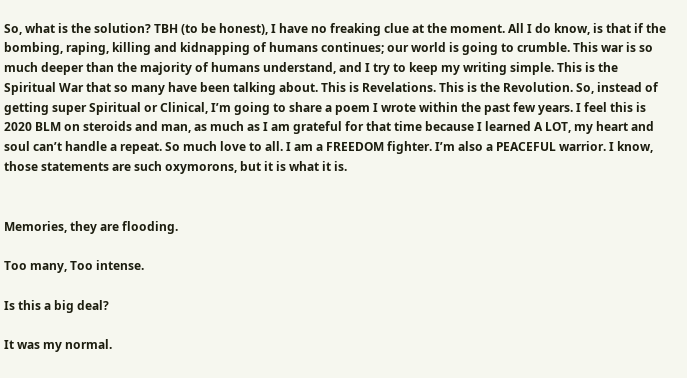So, what is the solution? TBH (to be honest), I have no freaking clue at the moment. All I do know, is that if the bombing, raping, killing and kidnapping of humans continues; our world is going to crumble. This war is so much deeper than the majority of humans understand, and I try to keep my writing simple. This is the Spiritual War that so many have been talking about. This is Revelations. This is the Revolution. So, instead of getting super Spiritual or Clinical, I’m going to share a poem I wrote within the past few years. I feel this is 2020 BLM on steroids and man, as much as I am grateful for that time because I learned A LOT, my heart and soul can’t handle a repeat. So much love to all. I am a FREEDOM fighter. I’m also a PEACEFUL warrior. I know, those statements are such oxymorons, but it is what it is.


Memories, they are flooding.

Too many, Too intense.

Is this a big deal?

It was my normal.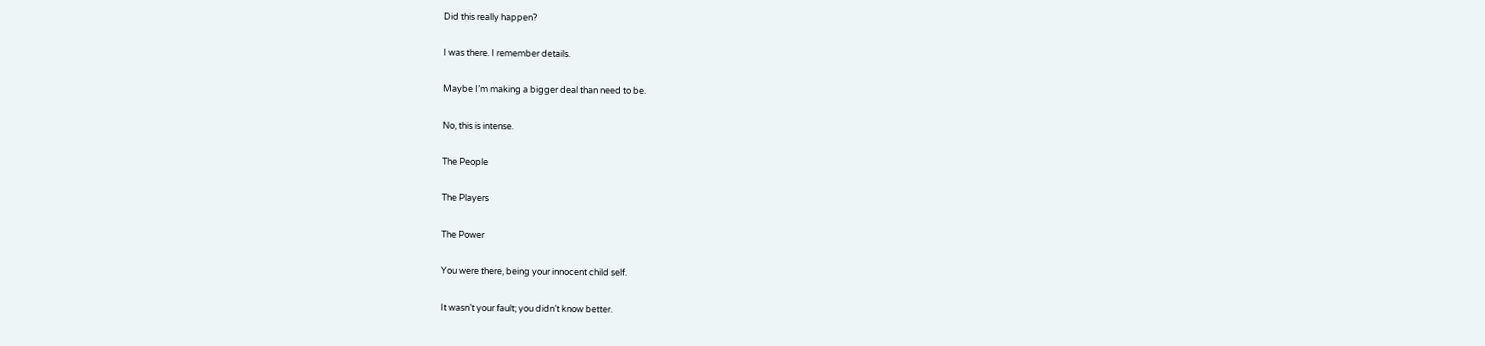Did this really happen?

I was there. I remember details.

Maybe I’m making a bigger deal than need to be.

No, this is intense.

The People

The Players

The Power

You were there, being your innocent child self.

It wasn’t your fault; you didn’t know better.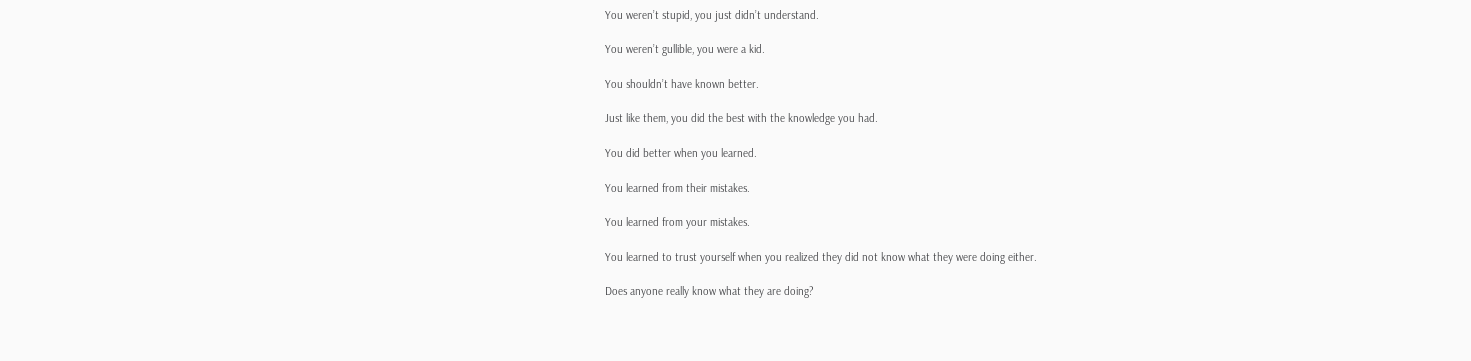You weren’t stupid, you just didn’t understand.

You weren’t gullible, you were a kid.

You shouldn’t have known better.

Just like them, you did the best with the knowledge you had.

You did better when you learned.

You learned from their mistakes.

You learned from your mistakes.

You learned to trust yourself when you realized they did not know what they were doing either.

Does anyone really know what they are doing?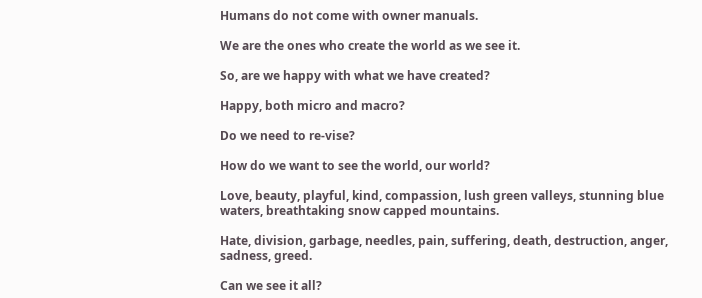Humans do not come with owner manuals.

We are the ones who create the world as we see it.

So, are we happy with what we have created?

Happy, both micro and macro?

Do we need to re-vise?

How do we want to see the world, our world?

Love, beauty, playful, kind, compassion, lush green valleys, stunning blue waters, breathtaking snow capped mountains.

Hate, division, garbage, needles, pain, suffering, death, destruction, anger, sadness, greed.

Can we see it all?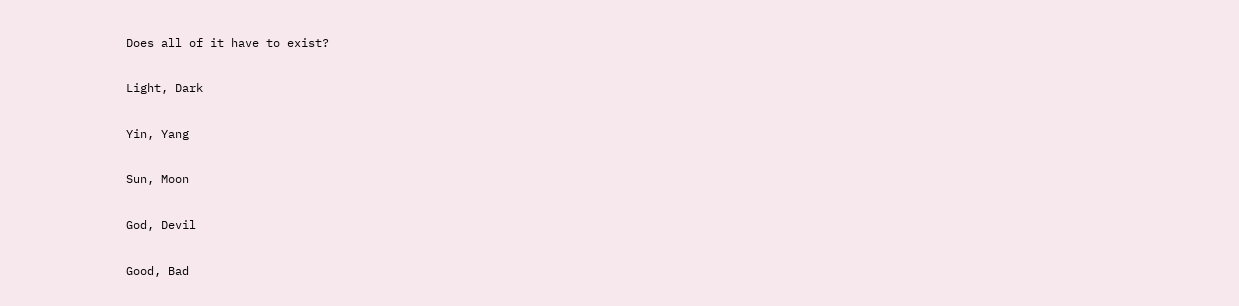Does all of it have to exist?

Light, Dark

Yin, Yang

Sun, Moon

God, Devil

Good, Bad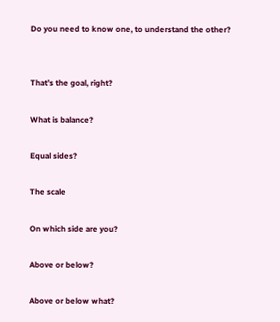Do you need to know one, to understand the other?


That’s the goal, right?

What is balance?

Equal sides?

The scale

On which side are you?

Above or below?

Above or below what?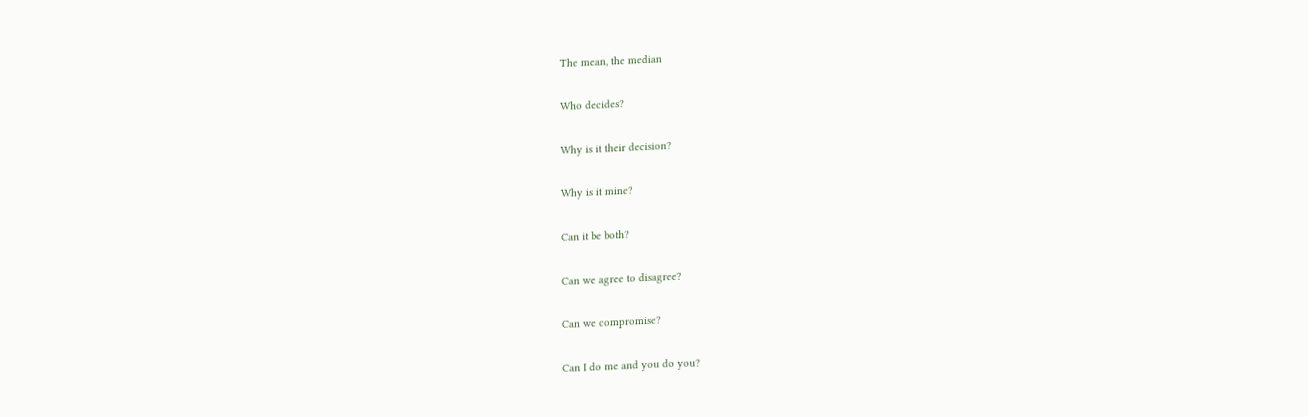The mean, the median

Who decides?

Why is it their decision?

Why is it mine?

Can it be both?

Can we agree to disagree?

Can we compromise?

Can I do me and you do you?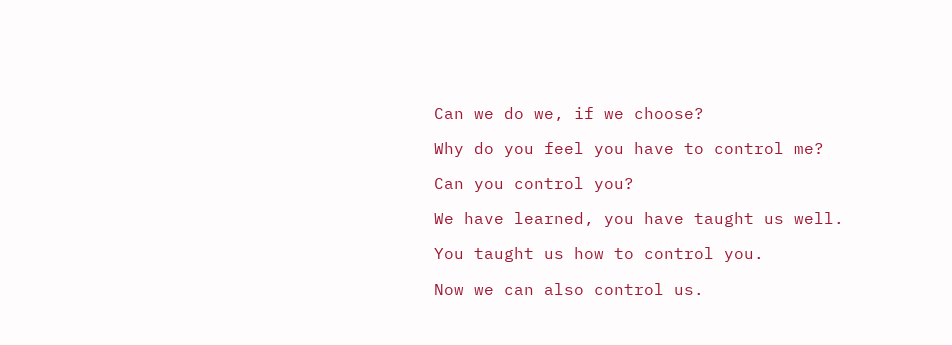Can we do we, if we choose?

Why do you feel you have to control me?

Can you control you?

We have learned, you have taught us well.

You taught us how to control you.

Now we can also control us.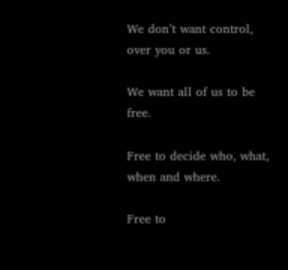We don’t want control, over you or us.

We want all of us to be free.

Free to decide who, what, when and where.

Free to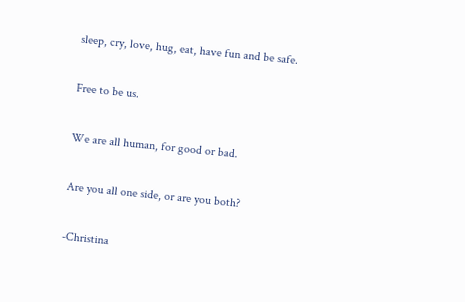sleep, cry, love, hug, eat, have fun and be safe.

Free to be us.

We are all human, for good or bad.

Are you all one side, or are you both?

-Christina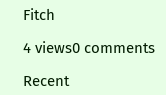Fitch

4 views0 comments

Recent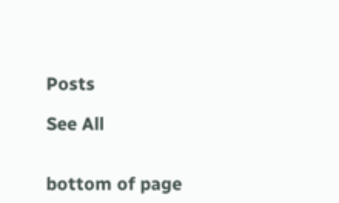Posts

See All


bottom of page